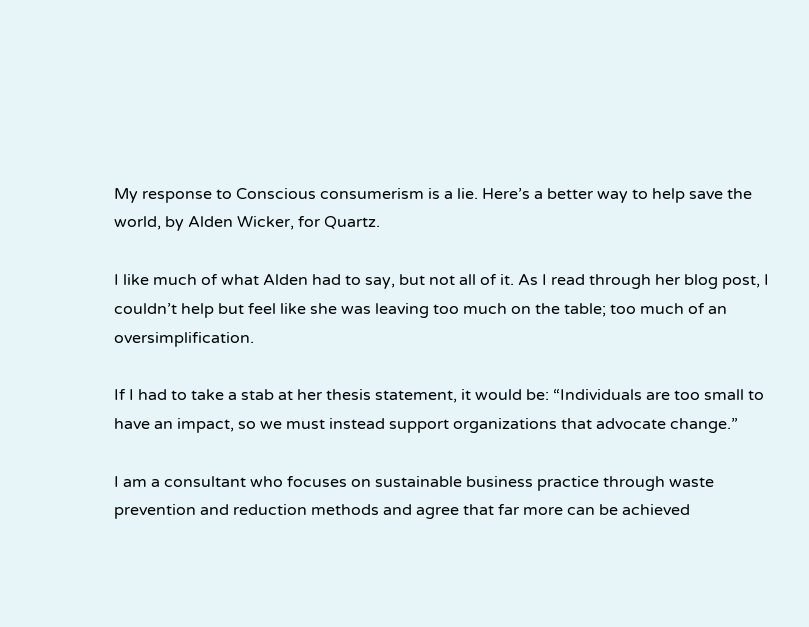My response to Conscious consumerism is a lie. Here’s a better way to help save the world, by Alden Wicker, for Quartz.

I like much of what Alden had to say, but not all of it. As I read through her blog post, I couldn’t help but feel like she was leaving too much on the table; too much of an oversimplification.

If I had to take a stab at her thesis statement, it would be: “Individuals are too small to have an impact, so we must instead support organizations that advocate change.”

I am a consultant who focuses on sustainable business practice through waste prevention and reduction methods and agree that far more can be achieved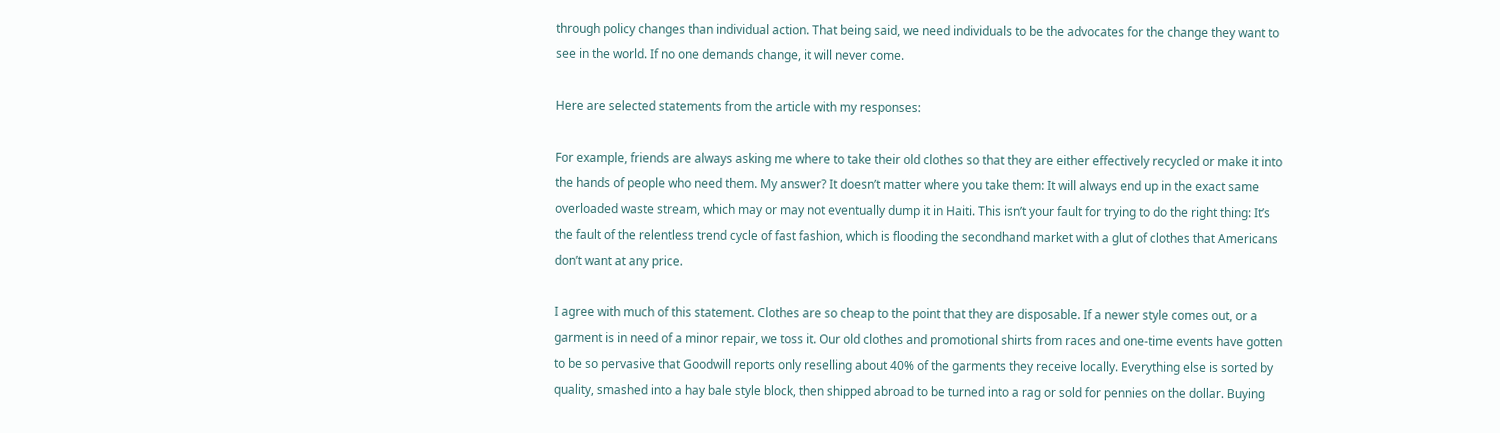through policy changes than individual action. That being said, we need individuals to be the advocates for the change they want to see in the world. If no one demands change, it will never come.

Here are selected statements from the article with my responses:

For example, friends are always asking me where to take their old clothes so that they are either effectively recycled or make it into the hands of people who need them. My answer? It doesn’t matter where you take them: It will always end up in the exact same overloaded waste stream, which may or may not eventually dump it in Haiti. This isn’t your fault for trying to do the right thing: It’s the fault of the relentless trend cycle of fast fashion, which is flooding the secondhand market with a glut of clothes that Americans don’t want at any price.

I agree with much of this statement. Clothes are so cheap to the point that they are disposable. If a newer style comes out, or a garment is in need of a minor repair, we toss it. Our old clothes and promotional shirts from races and one-time events have gotten to be so pervasive that Goodwill reports only reselling about 40% of the garments they receive locally. Everything else is sorted by quality, smashed into a hay bale style block, then shipped abroad to be turned into a rag or sold for pennies on the dollar. Buying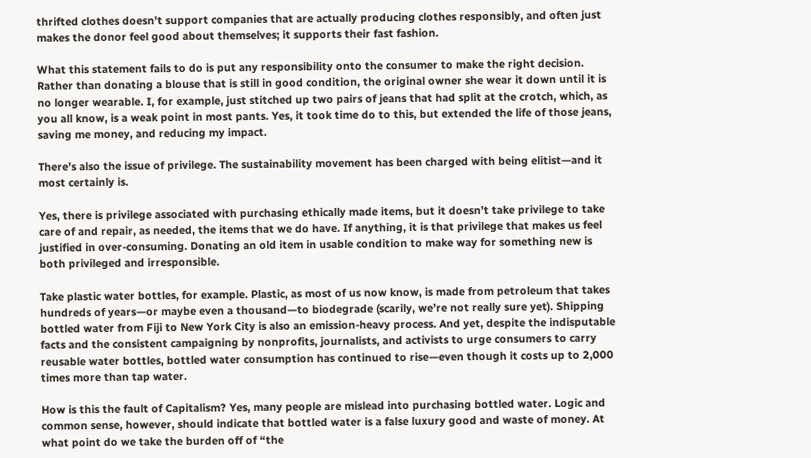thrifted clothes doesn’t support companies that are actually producing clothes responsibly, and often just makes the donor feel good about themselves; it supports their fast fashion.

What this statement fails to do is put any responsibility onto the consumer to make the right decision. Rather than donating a blouse that is still in good condition, the original owner she wear it down until it is no longer wearable. I, for example, just stitched up two pairs of jeans that had split at the crotch, which, as you all know, is a weak point in most pants. Yes, it took time do to this, but extended the life of those jeans, saving me money, and reducing my impact.

There’s also the issue of privilege. The sustainability movement has been charged with being elitist—and it most certainly is.

Yes, there is privilege associated with purchasing ethically made items, but it doesn’t take privilege to take care of and repair, as needed, the items that we do have. If anything, it is that privilege that makes us feel justified in over-consuming. Donating an old item in usable condition to make way for something new is both privileged and irresponsible.

Take plastic water bottles, for example. Plastic, as most of us now know, is made from petroleum that takes hundreds of years—or maybe even a thousand—to biodegrade (scarily, we’re not really sure yet). Shipping bottled water from Fiji to New York City is also an emission-heavy process. And yet, despite the indisputable facts and the consistent campaigning by nonprofits, journalists, and activists to urge consumers to carry reusable water bottles, bottled water consumption has continued to rise—even though it costs up to 2,000 times more than tap water.

How is this the fault of Capitalism? Yes, many people are mislead into purchasing bottled water. Logic and common sense, however, should indicate that bottled water is a false luxury good and waste of money. At what point do we take the burden off of “the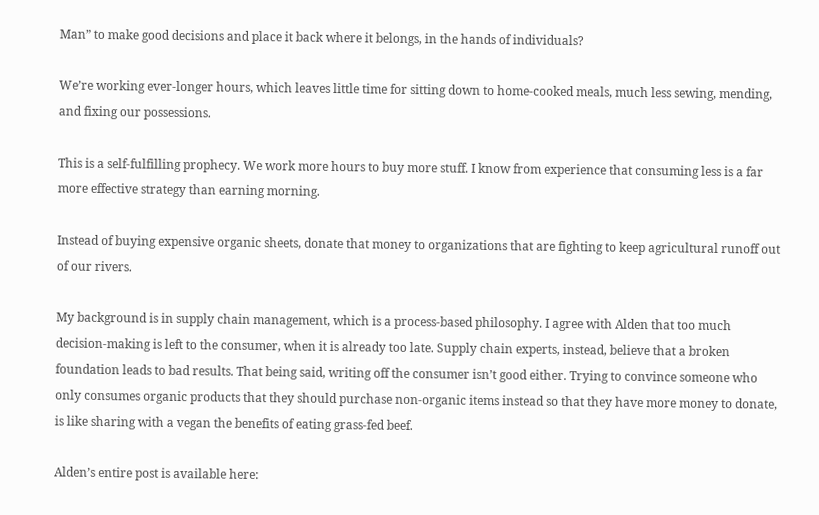Man” to make good decisions and place it back where it belongs, in the hands of individuals?

We’re working ever-longer hours, which leaves little time for sitting down to home-cooked meals, much less sewing, mending, and fixing our possessions.

This is a self-fulfilling prophecy. We work more hours to buy more stuff. I know from experience that consuming less is a far more effective strategy than earning morning.

Instead of buying expensive organic sheets, donate that money to organizations that are fighting to keep agricultural runoff out of our rivers.

My background is in supply chain management, which is a process-based philosophy. I agree with Alden that too much decision-making is left to the consumer, when it is already too late. Supply chain experts, instead, believe that a broken foundation leads to bad results. That being said, writing off the consumer isn’t good either. Trying to convince someone who only consumes organic products that they should purchase non-organic items instead so that they have more money to donate, is like sharing with a vegan the benefits of eating grass-fed beef.

Alden’s entire post is available here: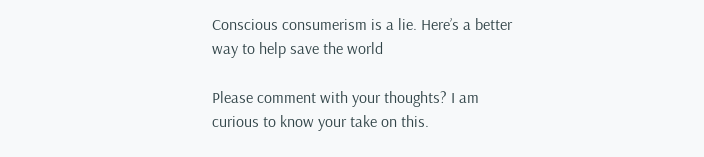Conscious consumerism is a lie. Here’s a better way to help save the world

Please comment with your thoughts? I am curious to know your take on this.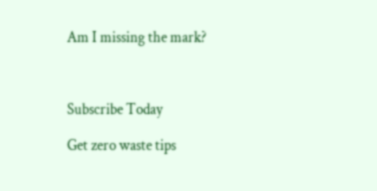Am I missing the mark?



Subscribe Today

Get zero waste tips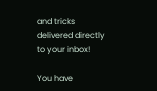and tricks delivered directly to your inbox!

You have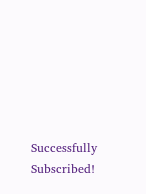Successfully Subscribed!